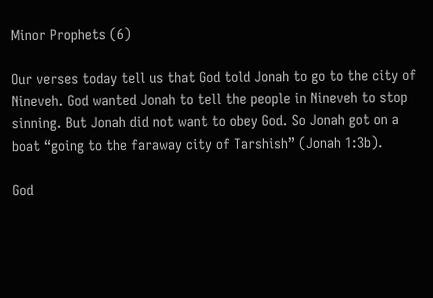Minor Prophets (6)

Our verses today tell us that God told Jonah to go to the city of Nineveh. God wanted Jonah to tell the people in Nineveh to stop sinning. But Jonah did not want to obey God. So Jonah got on a boat “going to the faraway city of Tarshish” (Jonah 1:3b).

God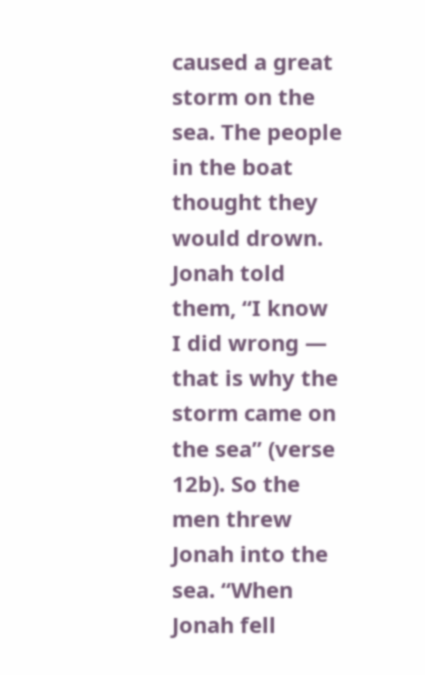caused a great storm on the sea. The people in the boat thought they would drown. Jonah told them, “I know I did wrong — that is why the storm came on the sea” (verse 12b). So the men threw Jonah into the sea. “When Jonah fell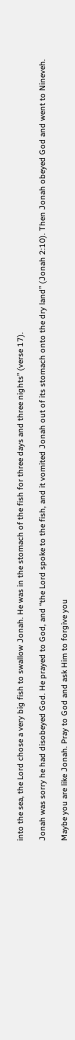into the sea, the Lord chose a very big fish to swallow Jonah. He was in the stomach of the fish for three days and three nights” (verse 17).

Jonah was sorry he had disobeyed God. He prayed to God, and “the Lord spoke to the fish, and it vomited Jonah out of its stomach onto the dry land” (Jonah 2:10). Then Jonah obeyed God and went to Nineveh.

Maybe you are like Jonah. Pray to God and ask Him to forgive you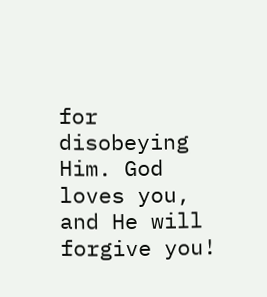for disobeying Him. God loves you, and He will forgive you!